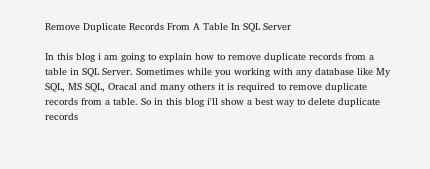Remove Duplicate Records From A Table In SQL Server

In this blog i am going to explain how to remove duplicate records from a table in SQL Server. Sometimes while you working with any database like My SQL, MS SQL, Oracal and many others it is required to remove duplicate records from a table. So in this blog i'll show a best way to delete duplicate records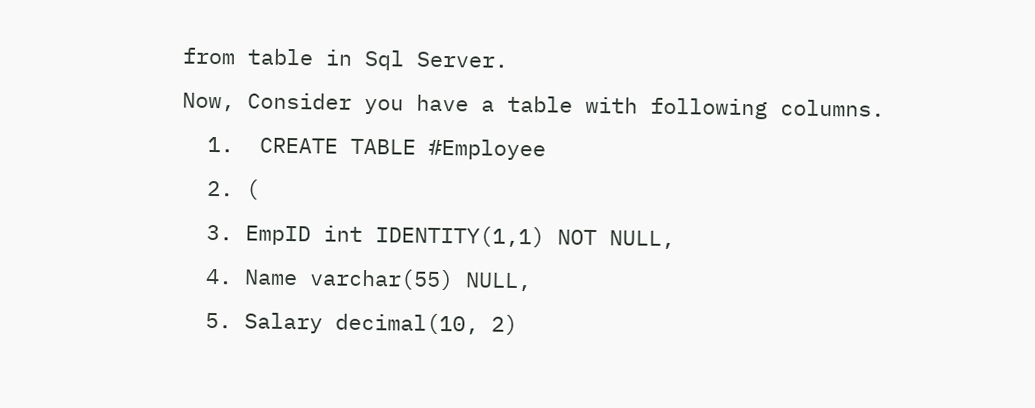from table in Sql Server.
Now, Consider you have a table with following columns.
  1.  CREATE TABLE #Employee
  2. (
  3. EmpID int IDENTITY(1,1) NOT NULL,
  4. Name varchar(55) NULL,
  5. Salary decimal(10, 2)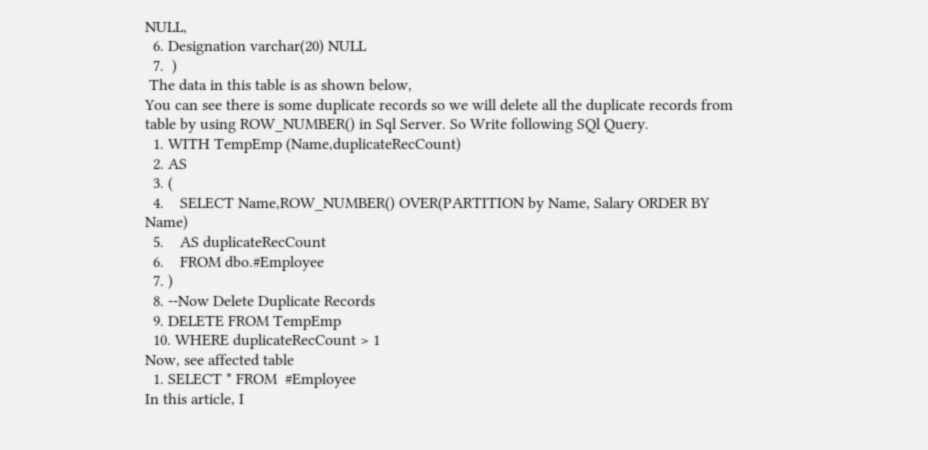NULL,
  6. Designation varchar(20) NULL
  7.  )
 The data in this table is as shown below,
You can see there is some duplicate records so we will delete all the duplicate records from table by using ROW_NUMBER() in Sql Server. So Write following SQl Query.
  1. WITH TempEmp (Name,duplicateRecCount)
  2. AS
  3. (
  4.    SELECT Name,ROW_NUMBER() OVER(PARTITION by Name, Salary ORDER BY Name)
  5.    AS duplicateRecCount
  6.    FROM dbo.#Employee
  7. )
  8. --Now Delete Duplicate Records
  9. DELETE FROM TempEmp
  10. WHERE duplicateRecCount > 1
Now, see affected table
  1. SELECT * FROM  #Employee
In this article, I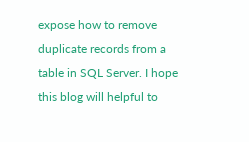expose how to remove duplicate records from a table in SQL Server. I hope this blog will helpful to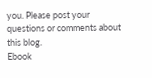you. Please post your questions or comments about this blog.
Ebook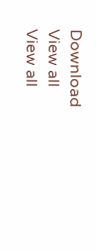Download
View all
View all